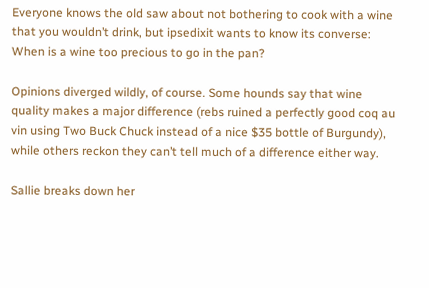Everyone knows the old saw about not bothering to cook with a wine that you wouldn’t drink, but ipsedixit wants to know its converse: When is a wine too precious to go in the pan?

Opinions diverged wildly, of course. Some hounds say that wine quality makes a major difference (rebs ruined a perfectly good coq au vin using Two Buck Chuck instead of a nice $35 bottle of Burgundy), while others reckon they can’t tell much of a difference either way.

Sallie breaks down her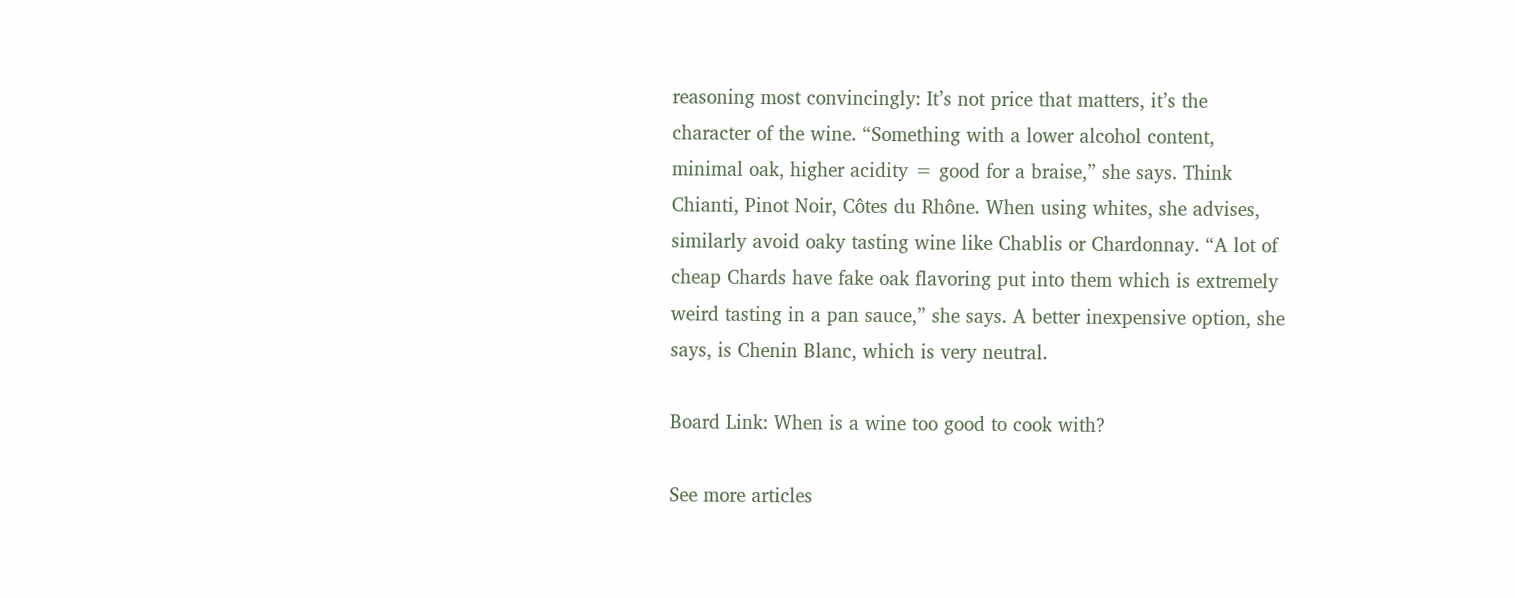reasoning most convincingly: It’s not price that matters, it’s the character of the wine. “Something with a lower alcohol content, minimal oak, higher acidity = good for a braise,” she says. Think Chianti, Pinot Noir, Côtes du Rhône. When using whites, she advises, similarly avoid oaky tasting wine like Chablis or Chardonnay. “A lot of cheap Chards have fake oak flavoring put into them which is extremely weird tasting in a pan sauce,” she says. A better inexpensive option, she says, is Chenin Blanc, which is very neutral.

Board Link: When is a wine too good to cook with?

See more articles